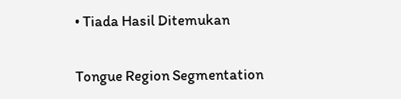• Tiada Hasil Ditemukan

Tongue Region Segmentation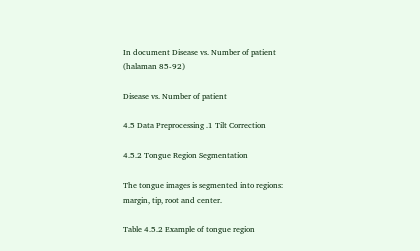In document Disease vs. Number of patient (halaman 85-92)

Disease vs. Number of patient

4.5 Data Preprocessing .1 Tilt Correction

4.5.2 Tongue Region Segmentation

The tongue images is segmented into regions: margin, tip, root and center.

Table 4.5.2 Example of tongue region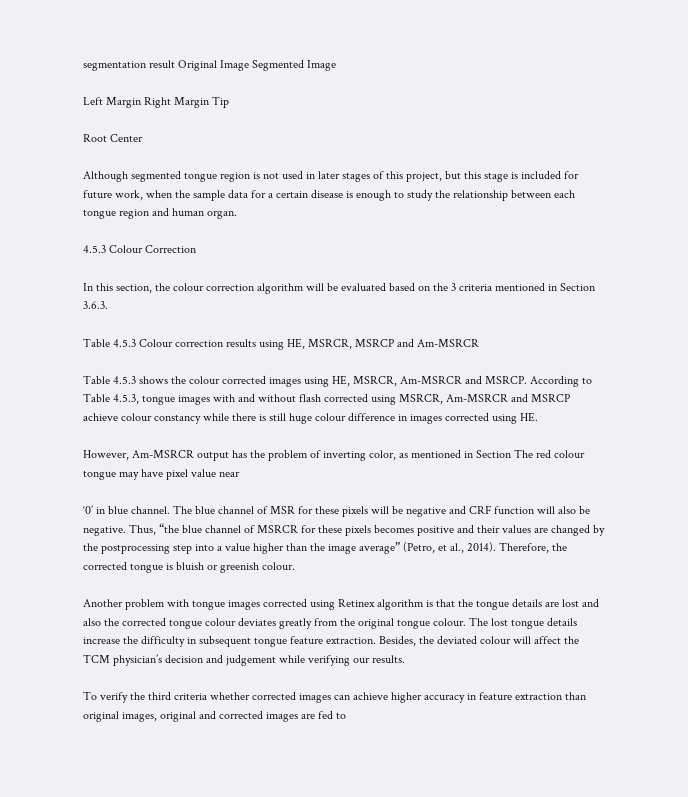segmentation result Original Image Segmented Image

Left Margin Right Margin Tip

Root Center

Although segmented tongue region is not used in later stages of this project, but this stage is included for future work, when the sample data for a certain disease is enough to study the relationship between each tongue region and human organ.

4.5.3 Colour Correction

In this section, the colour correction algorithm will be evaluated based on the 3 criteria mentioned in Section 3.6.3.

Table 4.5.3 Colour correction results using HE, MSRCR, MSRCP and Am-MSRCR

Table 4.5.3 shows the colour corrected images using HE, MSRCR, Am-MSRCR and MSRCP. According to Table 4.5.3, tongue images with and without flash corrected using MSRCR, Am-MSRCR and MSRCP achieve colour constancy while there is still huge colour difference in images corrected using HE.

However, Am-MSRCR output has the problem of inverting color, as mentioned in Section The red colour tongue may have pixel value near

‘0’ in blue channel. The blue channel of MSR for these pixels will be negative and CRF function will also be negative. Thus, “the blue channel of MSRCR for these pixels becomes positive and their values are changed by the postprocessing step into a value higher than the image average” (Petro, et al., 2014). Therefore, the corrected tongue is bluish or greenish colour.

Another problem with tongue images corrected using Retinex algorithm is that the tongue details are lost and also the corrected tongue colour deviates greatly from the original tongue colour. The lost tongue details increase the difficulty in subsequent tongue feature extraction. Besides, the deviated colour will affect the TCM physician’s decision and judgement while verifying our results.

To verify the third criteria whether corrected images can achieve higher accuracy in feature extraction than original images, original and corrected images are fed to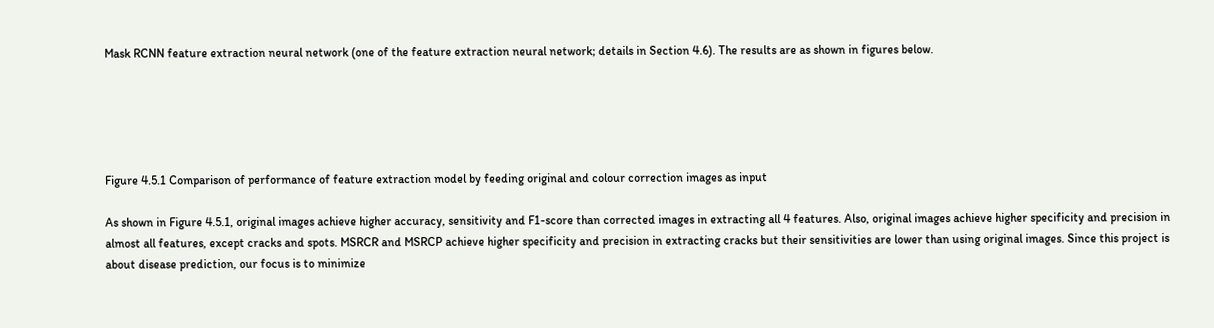Mask RCNN feature extraction neural network (one of the feature extraction neural network; details in Section 4.6). The results are as shown in figures below.





Figure 4.5.1 Comparison of performance of feature extraction model by feeding original and colour correction images as input

As shown in Figure 4.5.1, original images achieve higher accuracy, sensitivity and F1-score than corrected images in extracting all 4 features. Also, original images achieve higher specificity and precision in almost all features, except cracks and spots. MSRCR and MSRCP achieve higher specificity and precision in extracting cracks but their sensitivities are lower than using original images. Since this project is about disease prediction, our focus is to minimize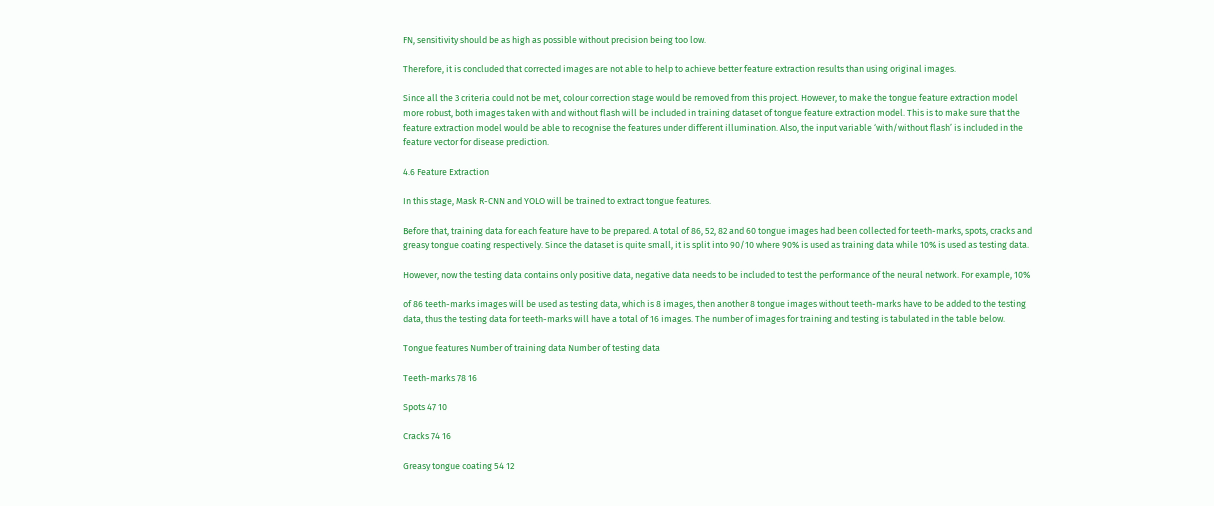FN, sensitivity should be as high as possible without precision being too low.

Therefore, it is concluded that corrected images are not able to help to achieve better feature extraction results than using original images.

Since all the 3 criteria could not be met, colour correction stage would be removed from this project. However, to make the tongue feature extraction model more robust, both images taken with and without flash will be included in training dataset of tongue feature extraction model. This is to make sure that the feature extraction model would be able to recognise the features under different illumination. Also, the input variable ‘with/without flash’ is included in the feature vector for disease prediction.

4.6 Feature Extraction

In this stage, Mask R-CNN and YOLO will be trained to extract tongue features.

Before that, training data for each feature have to be prepared. A total of 86, 52, 82 and 60 tongue images had been collected for teeth-marks, spots, cracks and greasy tongue coating respectively. Since the dataset is quite small, it is split into 90/10 where 90% is used as training data while 10% is used as testing data.

However, now the testing data contains only positive data, negative data needs to be included to test the performance of the neural network. For example, 10%

of 86 teeth-marks images will be used as testing data, which is 8 images, then another 8 tongue images without teeth-marks have to be added to the testing data, thus the testing data for teeth-marks will have a total of 16 images. The number of images for training and testing is tabulated in the table below.

Tongue features Number of training data Number of testing data

Teeth-marks 78 16

Spots 47 10

Cracks 74 16

Greasy tongue coating 54 12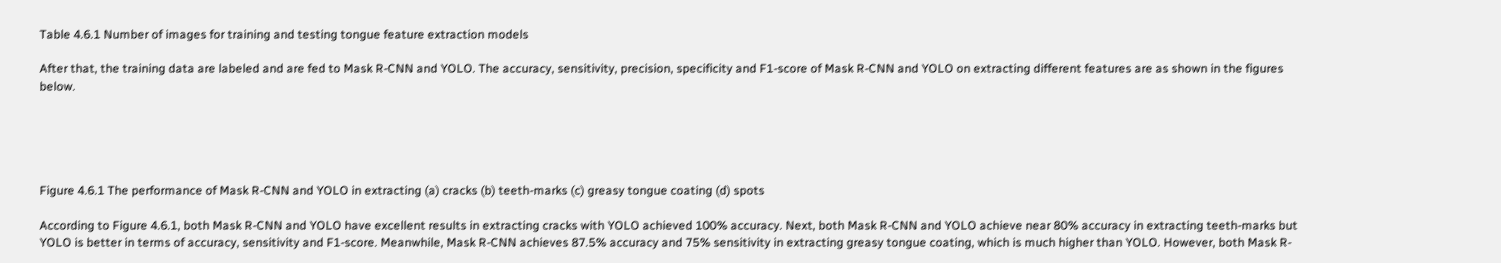Table 4.6.1 Number of images for training and testing tongue feature extraction models

After that, the training data are labeled and are fed to Mask R-CNN and YOLO. The accuracy, sensitivity, precision, specificity and F1-score of Mask R-CNN and YOLO on extracting different features are as shown in the figures below.





Figure 4.6.1 The performance of Mask R-CNN and YOLO in extracting (a) cracks (b) teeth-marks (c) greasy tongue coating (d) spots

According to Figure 4.6.1, both Mask R-CNN and YOLO have excellent results in extracting cracks with YOLO achieved 100% accuracy. Next, both Mask R-CNN and YOLO achieve near 80% accuracy in extracting teeth-marks but YOLO is better in terms of accuracy, sensitivity and F1-score. Meanwhile, Mask R-CNN achieves 87.5% accuracy and 75% sensitivity in extracting greasy tongue coating, which is much higher than YOLO. However, both Mask R-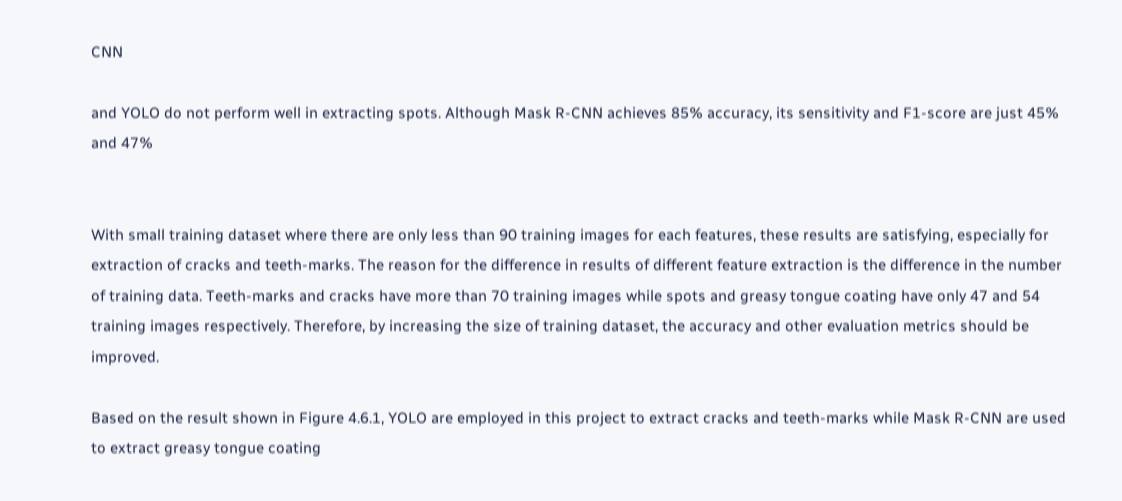CNN

and YOLO do not perform well in extracting spots. Although Mask R-CNN achieves 85% accuracy, its sensitivity and F1-score are just 45% and 47%


With small training dataset where there are only less than 90 training images for each features, these results are satisfying, especially for extraction of cracks and teeth-marks. The reason for the difference in results of different feature extraction is the difference in the number of training data. Teeth-marks and cracks have more than 70 training images while spots and greasy tongue coating have only 47 and 54 training images respectively. Therefore, by increasing the size of training dataset, the accuracy and other evaluation metrics should be improved.

Based on the result shown in Figure 4.6.1, YOLO are employed in this project to extract cracks and teeth-marks while Mask R-CNN are used to extract greasy tongue coating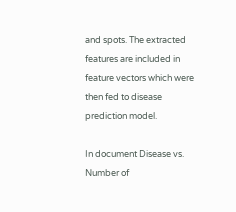and spots. The extracted features are included in feature vectors which were then fed to disease prediction model.

In document Disease vs. Number of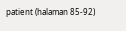patient (halaman 85-92)